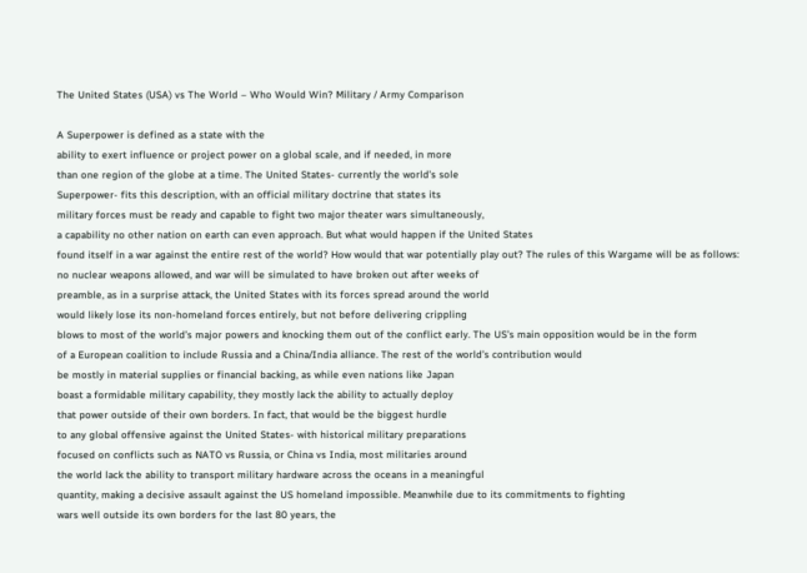The United States (USA) vs The World – Who Would Win? Military / Army Comparison

A Superpower is defined as a state with the
ability to exert influence or project power on a global scale, and if needed, in more
than one region of the globe at a time. The United States- currently the world’s sole
Superpower- fits this description, with an official military doctrine that states its
military forces must be ready and capable to fight two major theater wars simultaneously,
a capability no other nation on earth can even approach. But what would happen if the United States
found itself in a war against the entire rest of the world? How would that war potentially play out? The rules of this Wargame will be as follows:
no nuclear weapons allowed, and war will be simulated to have broken out after weeks of
preamble, as in a surprise attack, the United States with its forces spread around the world
would likely lose its non-homeland forces entirely, but not before delivering crippling
blows to most of the world’s major powers and knocking them out of the conflict early. The US’s main opposition would be in the form
of a European coalition to include Russia and a China/India alliance. The rest of the world’s contribution would
be mostly in material supplies or financial backing, as while even nations like Japan
boast a formidable military capability, they mostly lack the ability to actually deploy
that power outside of their own borders. In fact, that would be the biggest hurdle
to any global offensive against the United States- with historical military preparations
focused on conflicts such as NATO vs Russia, or China vs India, most militaries around
the world lack the ability to transport military hardware across the oceans in a meaningful
quantity, making a decisive assault against the US homeland impossible. Meanwhile due to its commitments to fighting
wars well outside its own borders for the last 80 years, the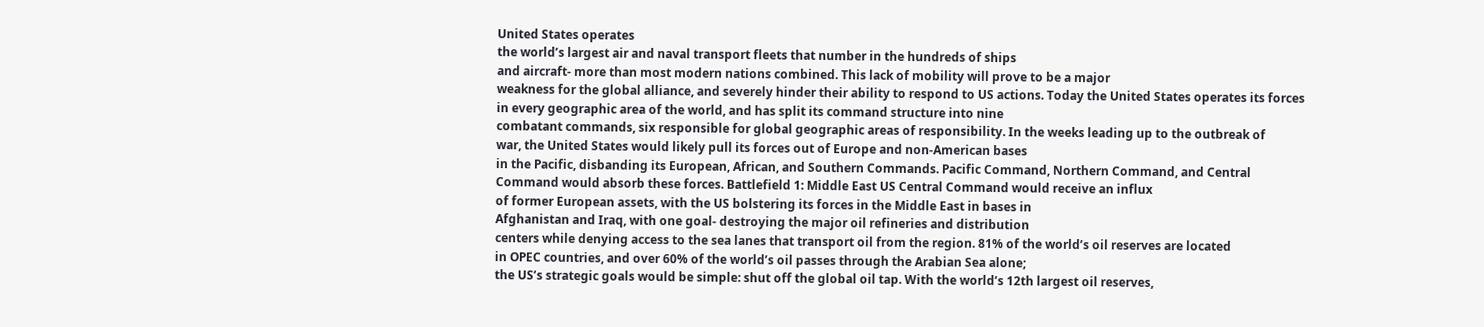United States operates
the world’s largest air and naval transport fleets that number in the hundreds of ships
and aircraft- more than most modern nations combined. This lack of mobility will prove to be a major
weakness for the global alliance, and severely hinder their ability to respond to US actions. Today the United States operates its forces
in every geographic area of the world, and has split its command structure into nine
combatant commands, six responsible for global geographic areas of responsibility. In the weeks leading up to the outbreak of
war, the United States would likely pull its forces out of Europe and non-American bases
in the Pacific, disbanding its European, African, and Southern Commands. Pacific Command, Northern Command, and Central
Command would absorb these forces. Battlefield 1: Middle East US Central Command would receive an influx
of former European assets, with the US bolstering its forces in the Middle East in bases in
Afghanistan and Iraq, with one goal- destroying the major oil refineries and distribution
centers while denying access to the sea lanes that transport oil from the region. 81% of the world’s oil reserves are located
in OPEC countries, and over 60% of the world’s oil passes through the Arabian Sea alone;
the US’s strategic goals would be simple: shut off the global oil tap. With the world’s 12th largest oil reserves,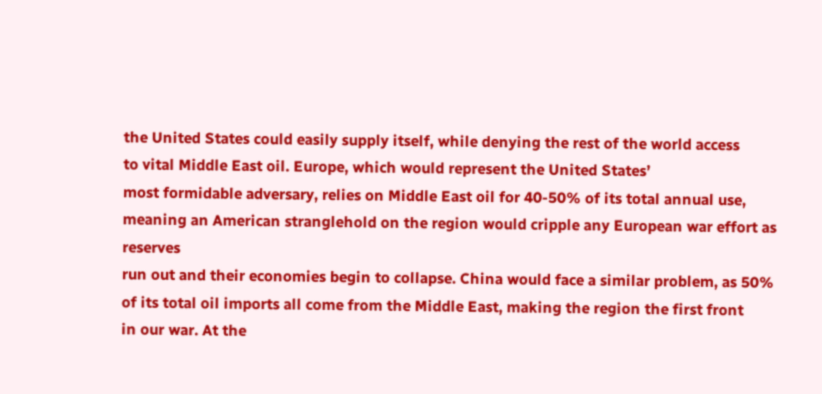the United States could easily supply itself, while denying the rest of the world access
to vital Middle East oil. Europe, which would represent the United States’
most formidable adversary, relies on Middle East oil for 40-50% of its total annual use,
meaning an American stranglehold on the region would cripple any European war effort as reserves
run out and their economies begin to collapse. China would face a similar problem, as 50%
of its total oil imports all come from the Middle East, making the region the first front
in our war. At the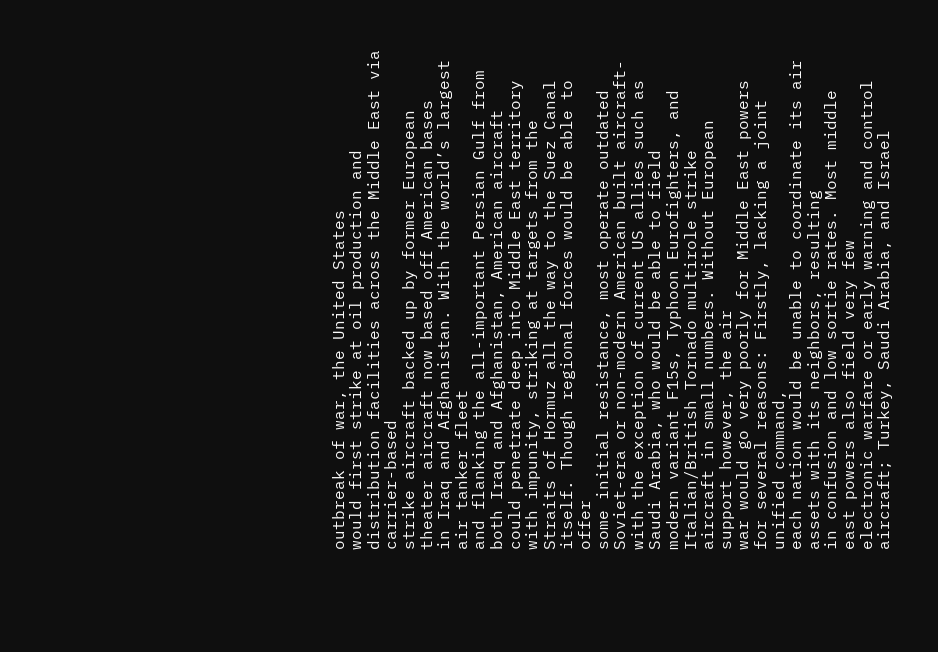outbreak of war, the United States
would first strike at oil production and distribution facilities across the Middle East via carrier-based
strike aircraft backed up by former European theater aircraft now based off American bases
in Iraq and Afghanistan. With the world’s largest air tanker fleet
and flanking the all-important Persian Gulf from both Iraq and Afghanistan, American aircraft
could penetrate deep into Middle East territory with impunity, striking at targets from the
Straits of Hormuz all the way to the Suez Canal itself. Though regional forces would be able to offer
some initial resistance, most operate outdated Soviet-era or non-modern American built aircraft-
with the exception of current US allies such as Saudi Arabia, who would be able to field
modern variant F15s, Typhoon Eurofighters, and Italian/British Tornado multirole strike
aircraft in small numbers. Without European support however, the air
war would go very poorly for Middle East powers for several reasons: Firstly, lacking a joint unified command,
each nation would be unable to coordinate its air assets with its neighbors, resulting
in confusion and low sortie rates. Most middle east powers also field very few
electronic warfare or early warning and control aircraft; Turkey, Saudi Arabia, and Israel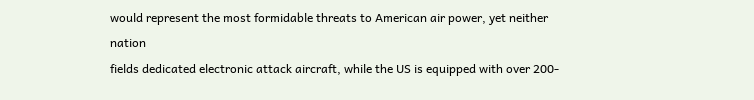would represent the most formidable threats to American air power, yet neither nation
fields dedicated electronic attack aircraft, while the US is equipped with over 200-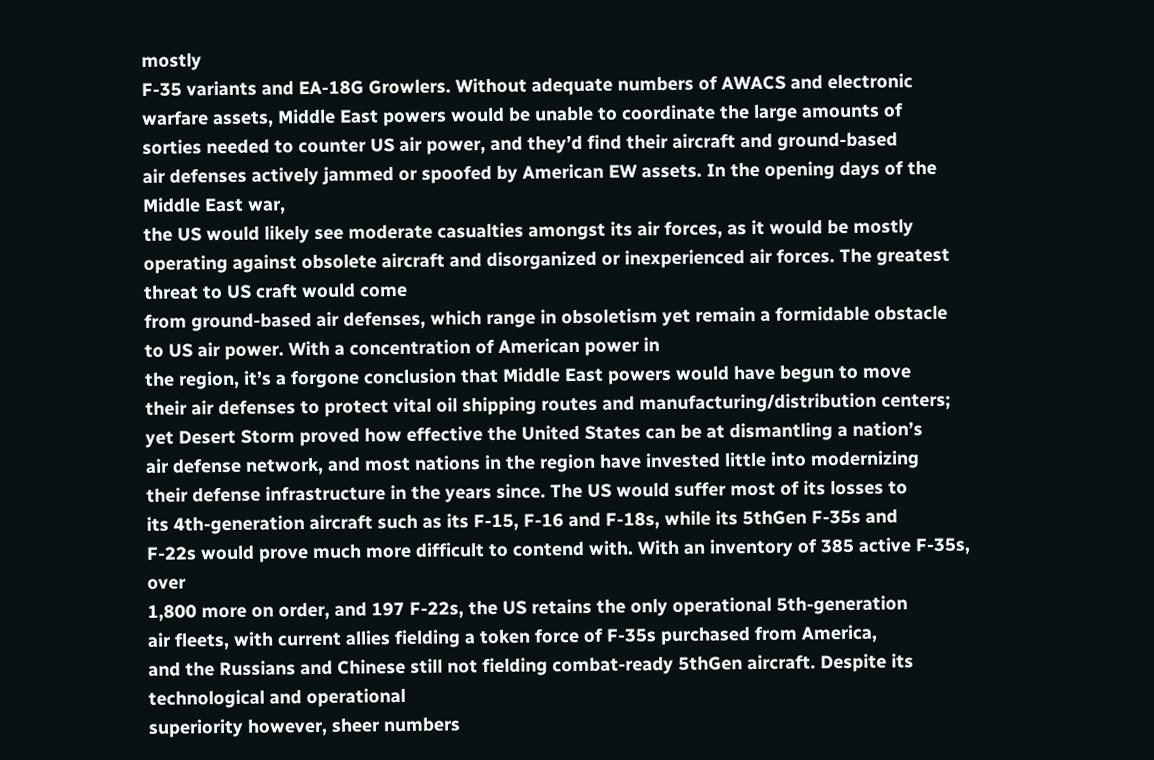mostly
F-35 variants and EA-18G Growlers. Without adequate numbers of AWACS and electronic
warfare assets, Middle East powers would be unable to coordinate the large amounts of
sorties needed to counter US air power, and they’d find their aircraft and ground-based
air defenses actively jammed or spoofed by American EW assets. In the opening days of the Middle East war,
the US would likely see moderate casualties amongst its air forces, as it would be mostly
operating against obsolete aircraft and disorganized or inexperienced air forces. The greatest threat to US craft would come
from ground-based air defenses, which range in obsoletism yet remain a formidable obstacle
to US air power. With a concentration of American power in
the region, it’s a forgone conclusion that Middle East powers would have begun to move
their air defenses to protect vital oil shipping routes and manufacturing/distribution centers;
yet Desert Storm proved how effective the United States can be at dismantling a nation’s
air defense network, and most nations in the region have invested little into modernizing
their defense infrastructure in the years since. The US would suffer most of its losses to
its 4th-generation aircraft such as its F-15, F-16 and F-18s, while its 5thGen F-35s and
F-22s would prove much more difficult to contend with. With an inventory of 385 active F-35s, over
1,800 more on order, and 197 F-22s, the US retains the only operational 5th-generation
air fleets, with current allies fielding a token force of F-35s purchased from America,
and the Russians and Chinese still not fielding combat-ready 5thGen aircraft. Despite its technological and operational
superiority however, sheer numbers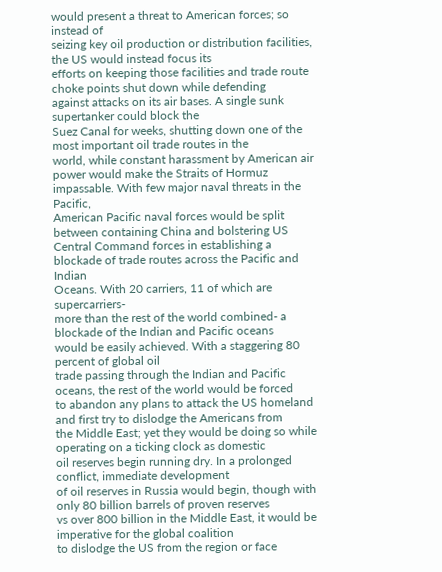would present a threat to American forces; so instead of
seizing key oil production or distribution facilities, the US would instead focus its
efforts on keeping those facilities and trade route choke points shut down while defending
against attacks on its air bases. A single sunk supertanker could block the
Suez Canal for weeks, shutting down one of the most important oil trade routes in the
world, while constant harassment by American air power would make the Straits of Hormuz
impassable. With few major naval threats in the Pacific,
American Pacific naval forces would be split between containing China and bolstering US
Central Command forces in establishing a blockade of trade routes across the Pacific and Indian
Oceans. With 20 carriers, 11 of which are supercarriers-
more than the rest of the world combined- a blockade of the Indian and Pacific oceans
would be easily achieved. With a staggering 80 percent of global oil
trade passing through the Indian and Pacific oceans, the rest of the world would be forced
to abandon any plans to attack the US homeland and first try to dislodge the Americans from
the Middle East; yet they would be doing so while operating on a ticking clock as domestic
oil reserves begin running dry. In a prolonged conflict, immediate development
of oil reserves in Russia would begin, though with only 80 billion barrels of proven reserves
vs over 800 billion in the Middle East, it would be imperative for the global coalition
to dislodge the US from the region or face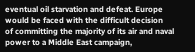eventual oil starvation and defeat. Europe would be faced with the difficult decision
of committing the majority of its air and naval power to a Middle East campaign,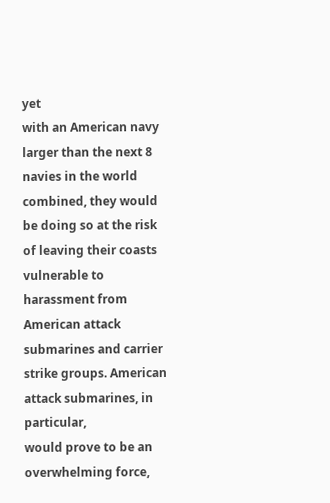yet
with an American navy larger than the next 8 navies in the world combined, they would
be doing so at the risk of leaving their coasts vulnerable to harassment from American attack
submarines and carrier strike groups. American attack submarines, in particular,
would prove to be an overwhelming force,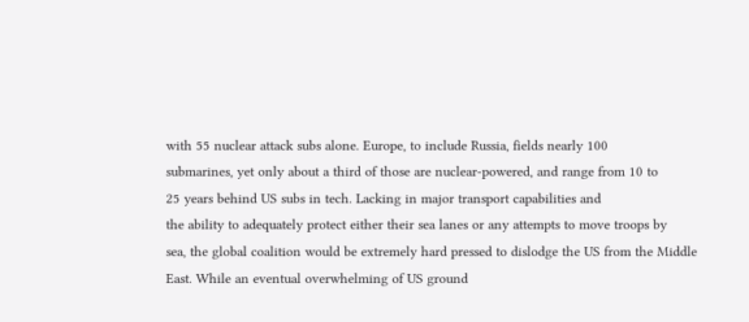with 55 nuclear attack subs alone. Europe, to include Russia, fields nearly 100
submarines, yet only about a third of those are nuclear-powered, and range from 10 to
25 years behind US subs in tech. Lacking in major transport capabilities and
the ability to adequately protect either their sea lanes or any attempts to move troops by
sea, the global coalition would be extremely hard pressed to dislodge the US from the Middle
East. While an eventual overwhelming of US ground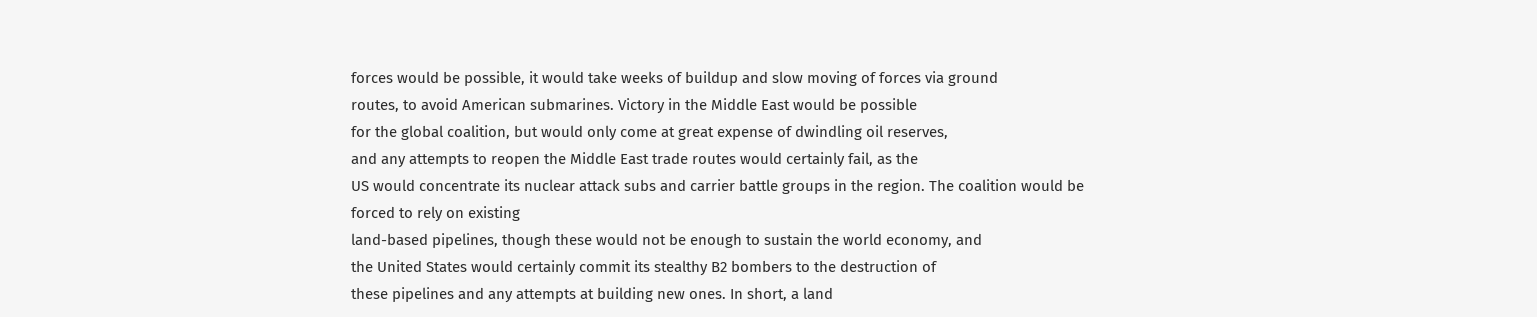forces would be possible, it would take weeks of buildup and slow moving of forces via ground
routes, to avoid American submarines. Victory in the Middle East would be possible
for the global coalition, but would only come at great expense of dwindling oil reserves,
and any attempts to reopen the Middle East trade routes would certainly fail, as the
US would concentrate its nuclear attack subs and carrier battle groups in the region. The coalition would be forced to rely on existing
land-based pipelines, though these would not be enough to sustain the world economy, and
the United States would certainly commit its stealthy B2 bombers to the destruction of
these pipelines and any attempts at building new ones. In short, a land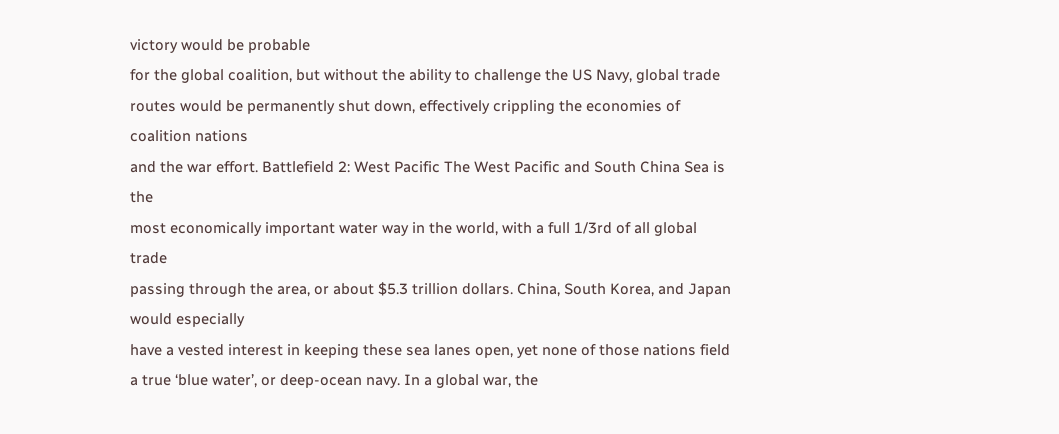victory would be probable
for the global coalition, but without the ability to challenge the US Navy, global trade
routes would be permanently shut down, effectively crippling the economies of coalition nations
and the war effort. Battlefield 2: West Pacific The West Pacific and South China Sea is the
most economically important water way in the world, with a full 1/3rd of all global trade
passing through the area, or about $5.3 trillion dollars. China, South Korea, and Japan would especially
have a vested interest in keeping these sea lanes open, yet none of those nations field
a true ‘blue water’, or deep-ocean navy. In a global war, the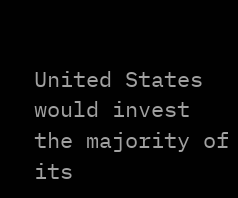United States would invest
the majority of its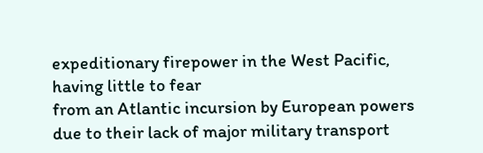expeditionary firepower in the West Pacific, having little to fear
from an Atlantic incursion by European powers due to their lack of major military transport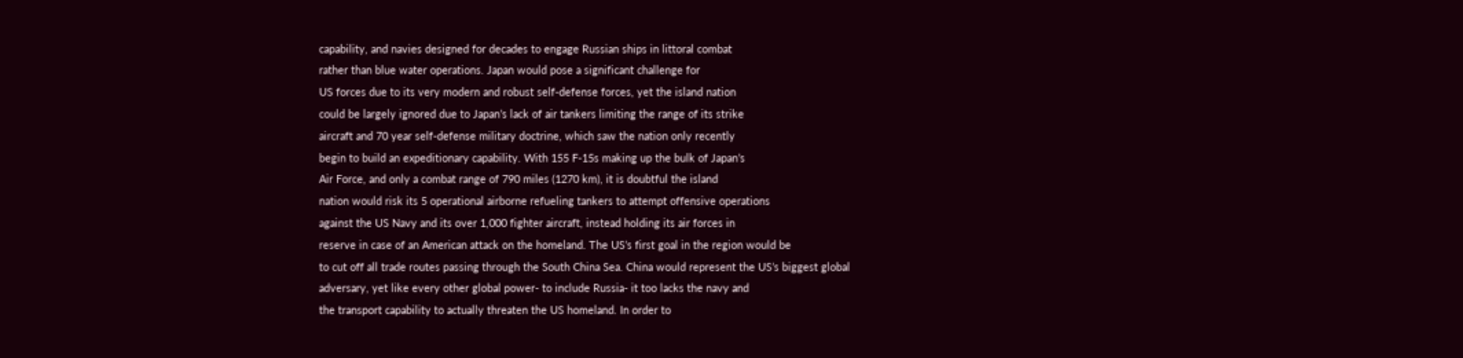capability, and navies designed for decades to engage Russian ships in littoral combat
rather than blue water operations. Japan would pose a significant challenge for
US forces due to its very modern and robust self-defense forces, yet the island nation
could be largely ignored due to Japan’s lack of air tankers limiting the range of its strike
aircraft and 70 year self-defense military doctrine, which saw the nation only recently
begin to build an expeditionary capability. With 155 F-15s making up the bulk of Japan’s
Air Force, and only a combat range of 790 miles (1270 km), it is doubtful the island
nation would risk its 5 operational airborne refueling tankers to attempt offensive operations
against the US Navy and its over 1,000 fighter aircraft, instead holding its air forces in
reserve in case of an American attack on the homeland. The US’s first goal in the region would be
to cut off all trade routes passing through the South China Sea. China would represent the US’s biggest global
adversary, yet like every other global power- to include Russia- it too lacks the navy and
the transport capability to actually threaten the US homeland. In order to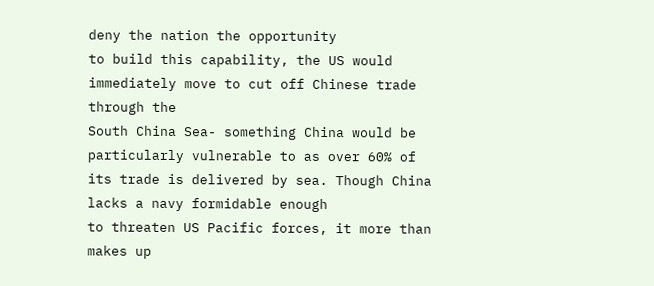deny the nation the opportunity
to build this capability, the US would immediately move to cut off Chinese trade through the
South China Sea- something China would be particularly vulnerable to as over 60% of
its trade is delivered by sea. Though China lacks a navy formidable enough
to threaten US Pacific forces, it more than makes up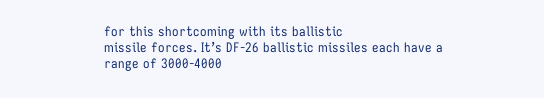for this shortcoming with its ballistic
missile forces. It’s DF-26 ballistic missiles each have a
range of 3000-4000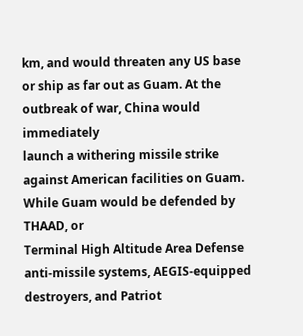km, and would threaten any US base or ship as far out as Guam. At the outbreak of war, China would immediately
launch a withering missile strike against American facilities on Guam. While Guam would be defended by THAAD, or
Terminal High Altitude Area Defense anti-missile systems, AEGIS-equipped destroyers, and Patriot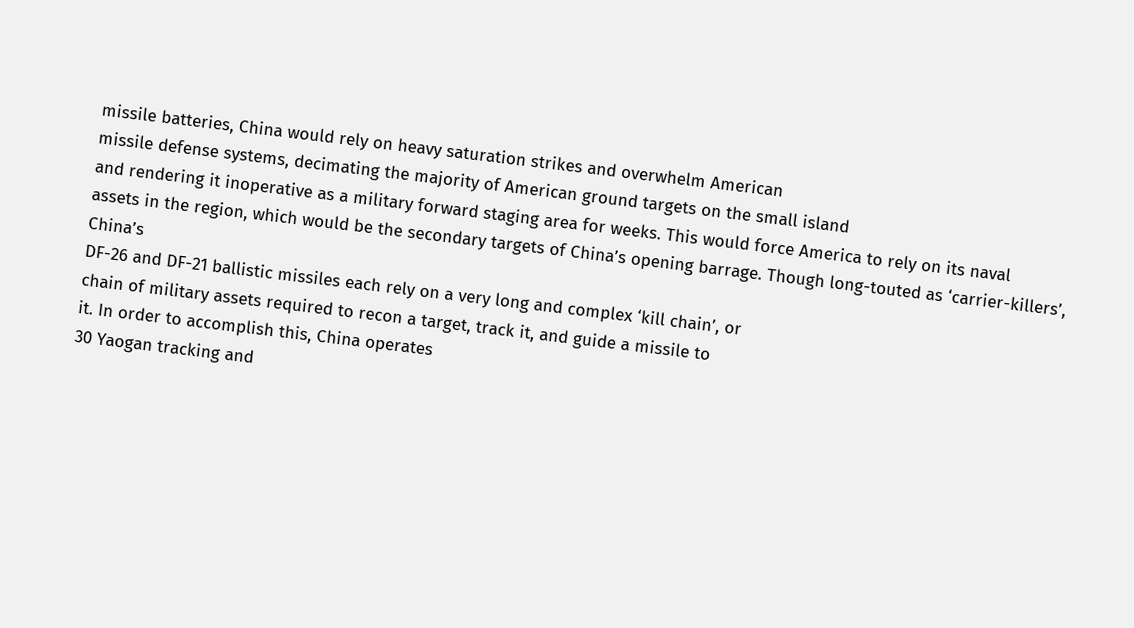missile batteries, China would rely on heavy saturation strikes and overwhelm American
missile defense systems, decimating the majority of American ground targets on the small island
and rendering it inoperative as a military forward staging area for weeks. This would force America to rely on its naval
assets in the region, which would be the secondary targets of China’s opening barrage. Though long-touted as ‘carrier-killers’, China’s
DF-26 and DF-21 ballistic missiles each rely on a very long and complex ‘kill chain’, or
chain of military assets required to recon a target, track it, and guide a missile to
it. In order to accomplish this, China operates
30 Yaogan tracking and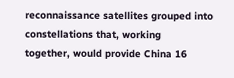reconnaissance satellites grouped into constellations that, working
together, would provide China 16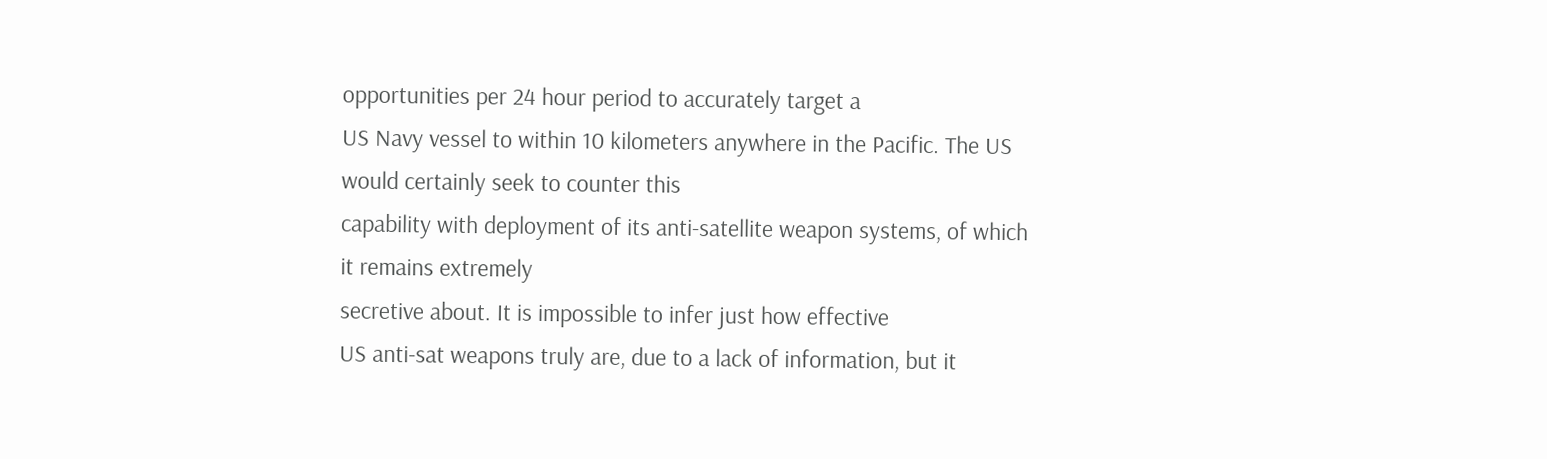opportunities per 24 hour period to accurately target a
US Navy vessel to within 10 kilometers anywhere in the Pacific. The US would certainly seek to counter this
capability with deployment of its anti-satellite weapon systems, of which it remains extremely
secretive about. It is impossible to infer just how effective
US anti-sat weapons truly are, due to a lack of information, but it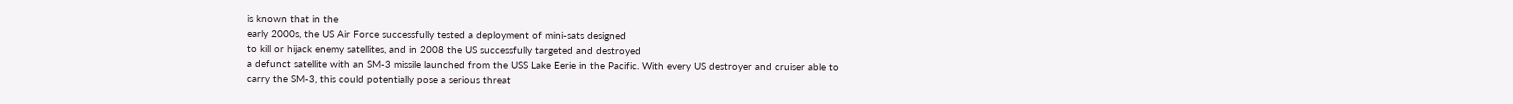is known that in the
early 2000s, the US Air Force successfully tested a deployment of mini-sats designed
to kill or hijack enemy satellites, and in 2008 the US successfully targeted and destroyed
a defunct satellite with an SM-3 missile launched from the USS Lake Eerie in the Pacific. With every US destroyer and cruiser able to
carry the SM-3, this could potentially pose a serious threat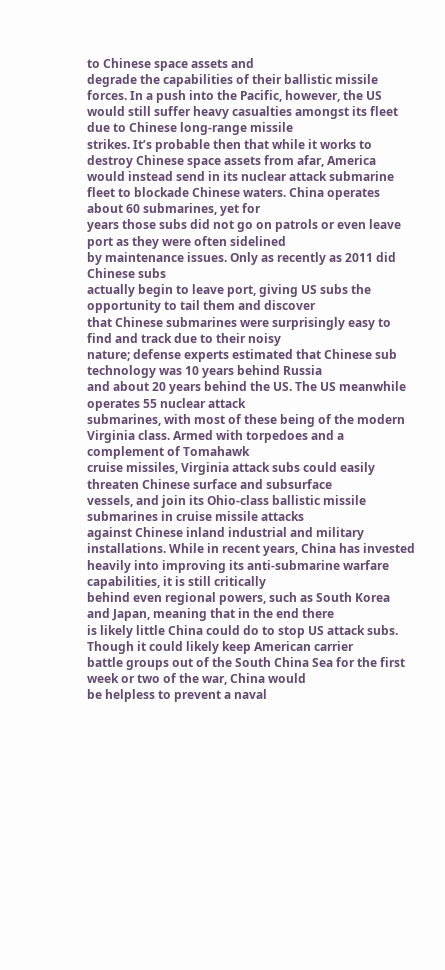to Chinese space assets and
degrade the capabilities of their ballistic missile forces. In a push into the Pacific, however, the US
would still suffer heavy casualties amongst its fleet due to Chinese long-range missile
strikes. It’s probable then that while it works to
destroy Chinese space assets from afar, America would instead send in its nuclear attack submarine
fleet to blockade Chinese waters. China operates about 60 submarines, yet for
years those subs did not go on patrols or even leave port as they were often sidelined
by maintenance issues. Only as recently as 2011 did Chinese subs
actually begin to leave port, giving US subs the opportunity to tail them and discover
that Chinese submarines were surprisingly easy to find and track due to their noisy
nature; defense experts estimated that Chinese sub technology was 10 years behind Russia
and about 20 years behind the US. The US meanwhile operates 55 nuclear attack
submarines, with most of these being of the modern Virginia class. Armed with torpedoes and a complement of Tomahawk
cruise missiles, Virginia attack subs could easily threaten Chinese surface and subsurface
vessels, and join its Ohio-class ballistic missile submarines in cruise missile attacks
against Chinese inland industrial and military installations. While in recent years, China has invested
heavily into improving its anti-submarine warfare capabilities, it is still critically
behind even regional powers, such as South Korea and Japan, meaning that in the end there
is likely little China could do to stop US attack subs. Though it could likely keep American carrier
battle groups out of the South China Sea for the first week or two of the war, China would
be helpless to prevent a naval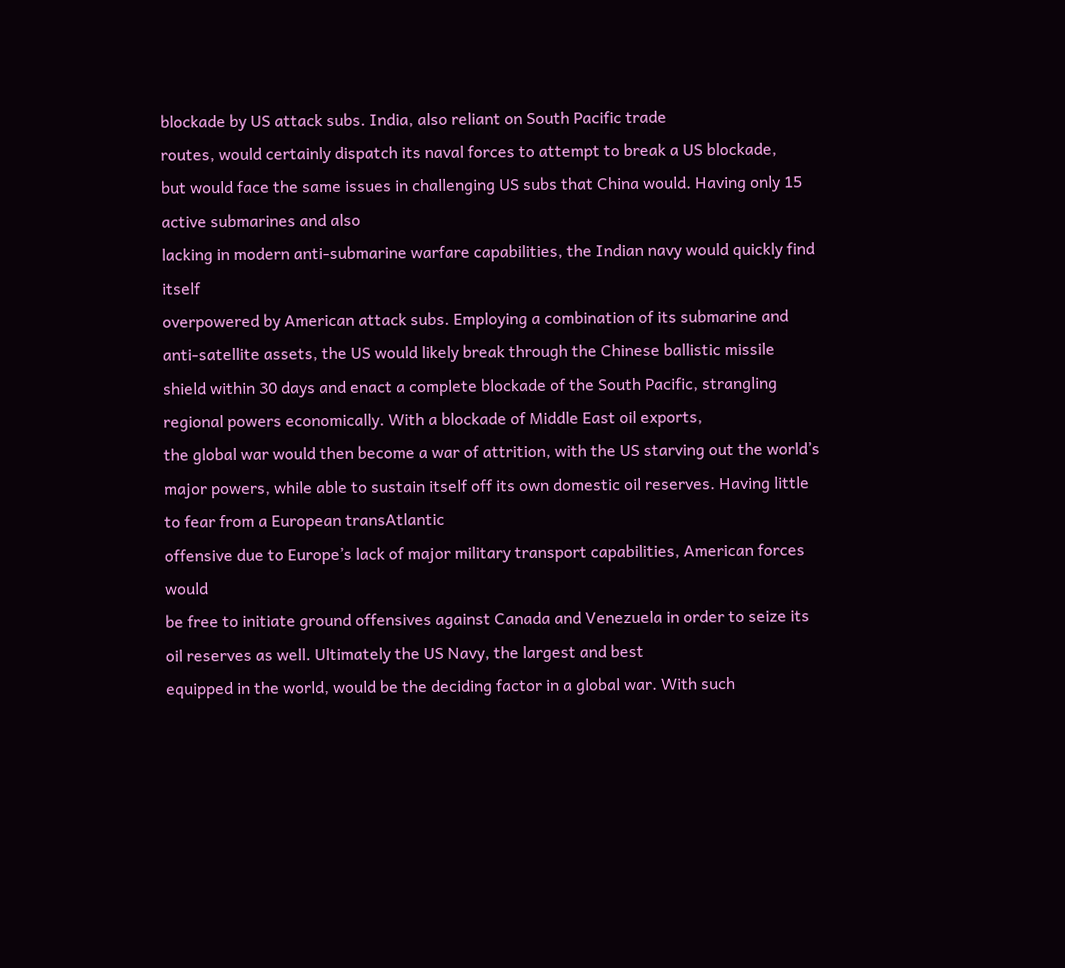blockade by US attack subs. India, also reliant on South Pacific trade
routes, would certainly dispatch its naval forces to attempt to break a US blockade,
but would face the same issues in challenging US subs that China would. Having only 15 active submarines and also
lacking in modern anti-submarine warfare capabilities, the Indian navy would quickly find itself
overpowered by American attack subs. Employing a combination of its submarine and
anti-satellite assets, the US would likely break through the Chinese ballistic missile
shield within 30 days and enact a complete blockade of the South Pacific, strangling
regional powers economically. With a blockade of Middle East oil exports,
the global war would then become a war of attrition, with the US starving out the world’s
major powers, while able to sustain itself off its own domestic oil reserves. Having little to fear from a European transAtlantic
offensive due to Europe’s lack of major military transport capabilities, American forces would
be free to initiate ground offensives against Canada and Venezuela in order to seize its
oil reserves as well. Ultimately the US Navy, the largest and best
equipped in the world, would be the deciding factor in a global war. With such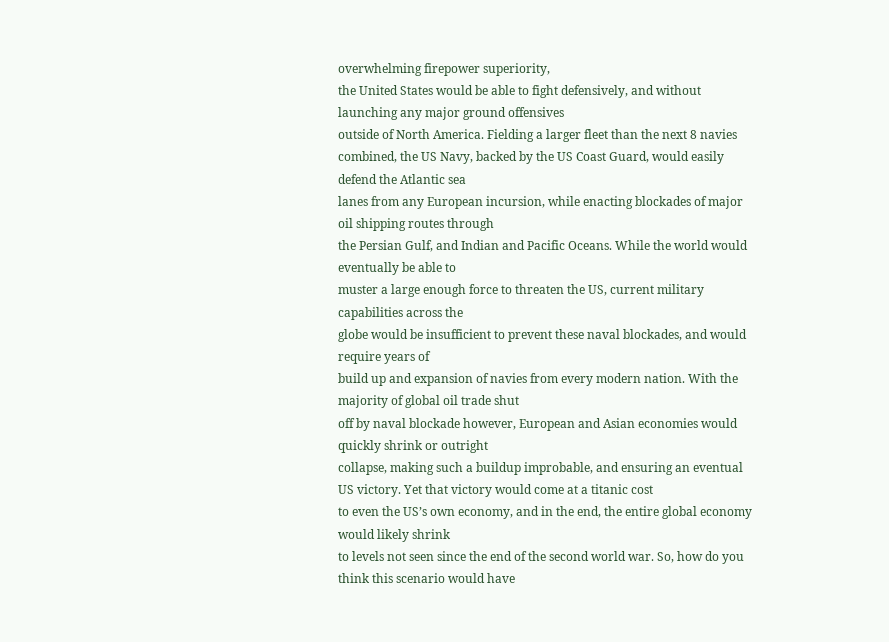overwhelming firepower superiority,
the United States would be able to fight defensively, and without launching any major ground offensives
outside of North America. Fielding a larger fleet than the next 8 navies
combined, the US Navy, backed by the US Coast Guard, would easily defend the Atlantic sea
lanes from any European incursion, while enacting blockades of major oil shipping routes through
the Persian Gulf, and Indian and Pacific Oceans. While the world would eventually be able to
muster a large enough force to threaten the US, current military capabilities across the
globe would be insufficient to prevent these naval blockades, and would require years of
build up and expansion of navies from every modern nation. With the majority of global oil trade shut
off by naval blockade however, European and Asian economies would quickly shrink or outright
collapse, making such a buildup improbable, and ensuring an eventual US victory. Yet that victory would come at a titanic cost
to even the US’s own economy, and in the end, the entire global economy would likely shrink
to levels not seen since the end of the second world war. So, how do you think this scenario would have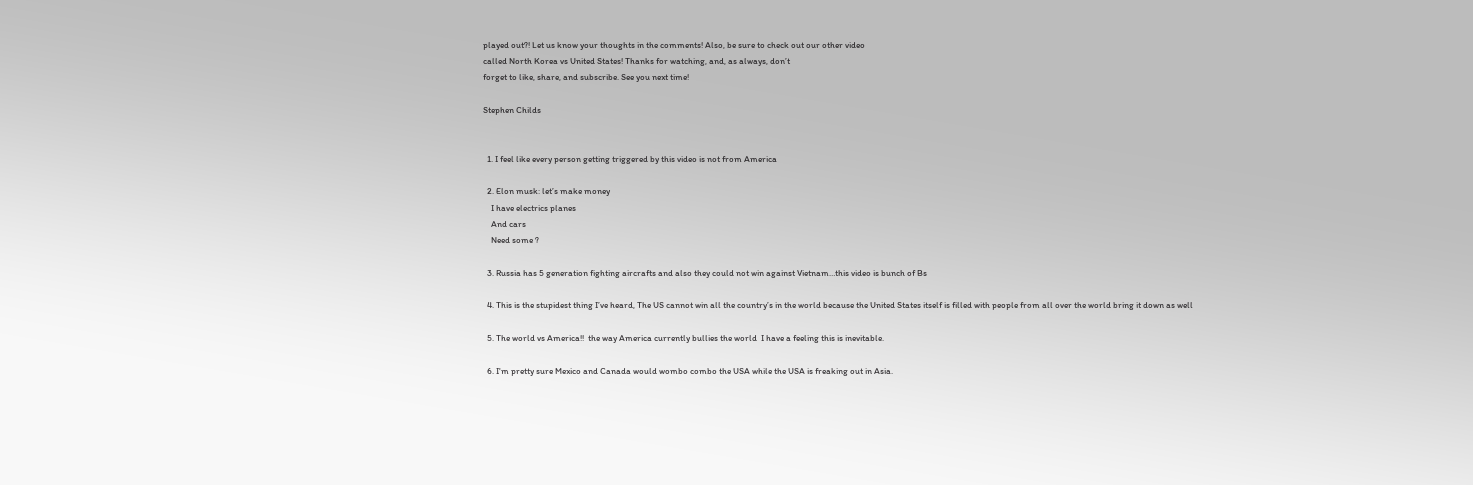played out?! Let us know your thoughts in the comments! Also, be sure to check out our other video
called North Korea vs United States! Thanks for watching, and, as always, don’t
forget to like, share, and subscribe. See you next time!

Stephen Childs


  1. I feel like every person getting triggered by this video is not from America

  2. Elon musk: let’s make money
    I have electrics planes
    And cars
    Need some ?

  3. Russia has 5 generation fighting aircrafts and also they could not win against Vietnam…this video is bunch of Bs

  4. This is the stupidest thing I’ve heard, The US cannot win all the country’s in the world because the United States itself is filled with people from all over the world bring it down as well

  5. The world vs America!!  the way America currently bullies the world  I have a feeling this is inevitable.

  6. I'm pretty sure Mexico and Canada would wombo combo the USA while the USA is freaking out in Asia.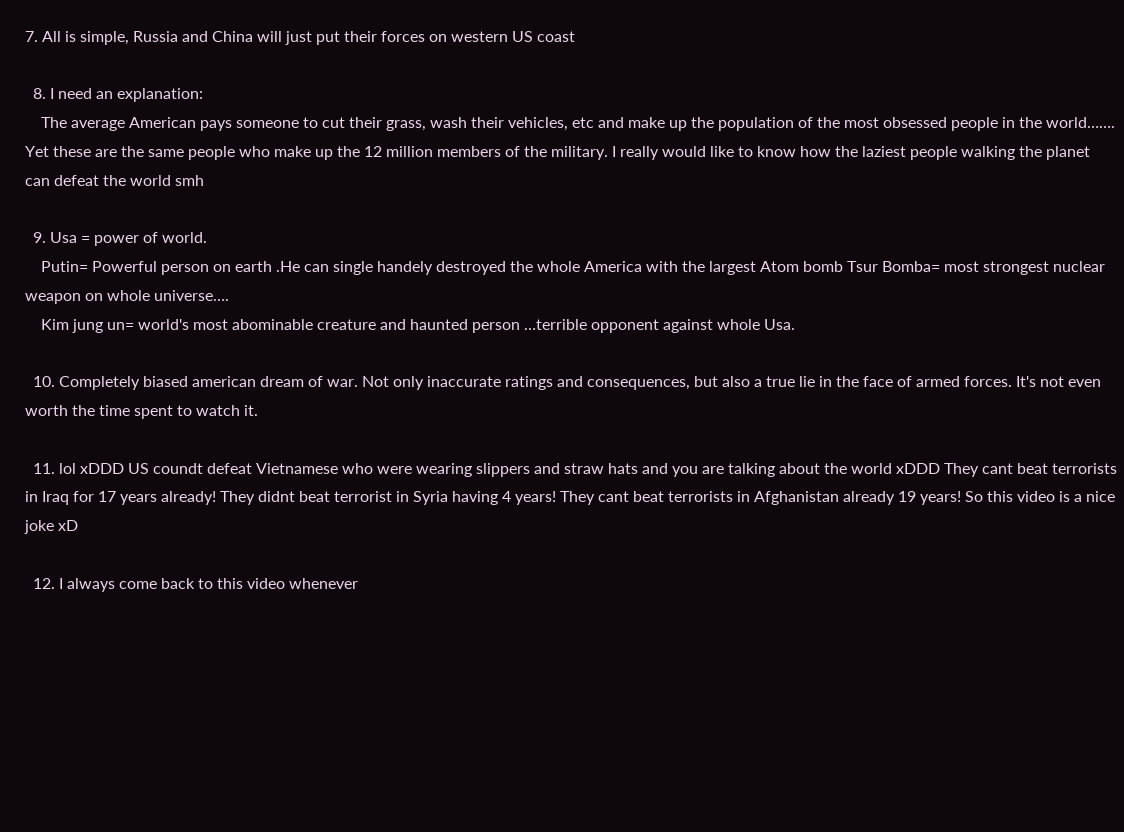7. All is simple, Russia and China will just put their forces on western US coast

  8. I need an explanation:
    The average American pays someone to cut their grass, wash their vehicles, etc and make up the population of the most obsessed people in the world……. Yet these are the same people who make up the 12 million members of the military. I really would like to know how the laziest people walking the planet can defeat the world smh

  9. Usa = power of world.
    Putin= Powerful person on earth .He can single handely destroyed the whole America with the largest Atom bomb Tsur Bomba= most strongest nuclear weapon on whole universe….
    Kim jung un= world's most abominable creature and haunted person …terrible opponent against whole Usa.

  10. Completely biased american dream of war. Not only inaccurate ratings and consequences, but also a true lie in the face of armed forces. It's not even worth the time spent to watch it.

  11. lol xDDD US coundt defeat Vietnamese who were wearing slippers and straw hats and you are talking about the world xDDD They cant beat terrorists in Iraq for 17 years already! They didnt beat terrorist in Syria having 4 years! They cant beat terrorists in Afghanistan already 19 years! So this video is a nice joke xD

  12. I always come back to this video whenever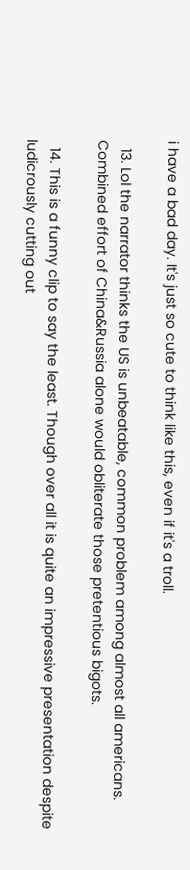i have a bad day. It's just so cute to think like this, even if it's a troll.

  13. Lol the narrator thinks the US is unbeatable, common problem among almost all americans. Combined effort of China&Russia alone would obliterate those pretentious bigots.

  14. This is a funny clip to say the least. Though over all it is quite an impressive presentation despite ludicrously cutting out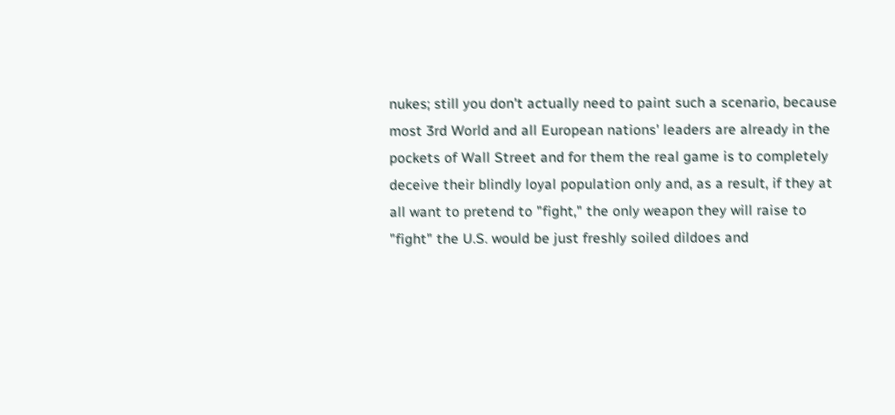nukes; still you don't actually need to paint such a scenario, because most 3rd World and all European nations' leaders are already in the pockets of Wall Street and for them the real game is to completely deceive their blindly loyal population only and, as a result, if they at all want to pretend to "fight," the only weapon they will raise to "fight" the U.S. would be just freshly soiled dildoes and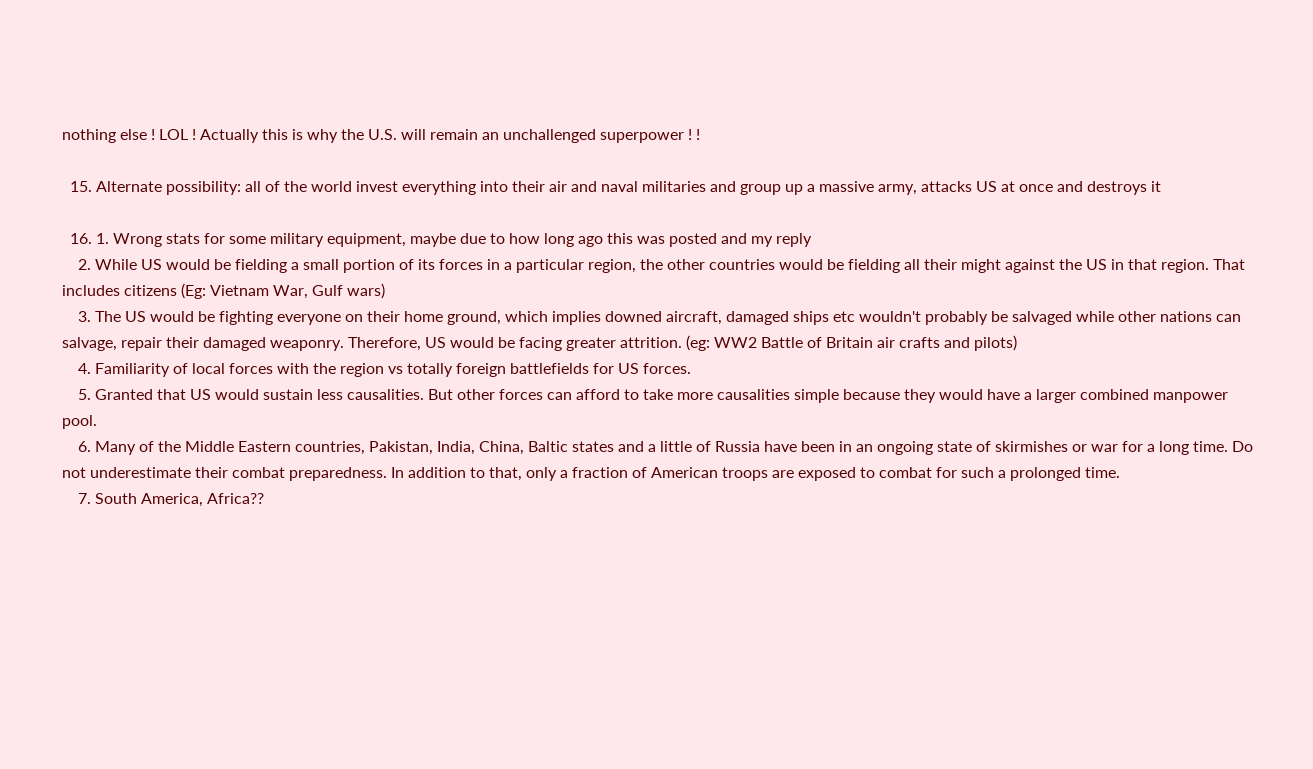nothing else ! LOL ! Actually this is why the U.S. will remain an unchallenged superpower ! !

  15. Alternate possibility: all of the world invest everything into their air and naval militaries and group up a massive army, attacks US at once and destroys it

  16. 1. Wrong stats for some military equipment, maybe due to how long ago this was posted and my reply
    2. While US would be fielding a small portion of its forces in a particular region, the other countries would be fielding all their might against the US in that region. That includes citizens (Eg: Vietnam War, Gulf wars)
    3. The US would be fighting everyone on their home ground, which implies downed aircraft, damaged ships etc wouldn't probably be salvaged while other nations can salvage, repair their damaged weaponry. Therefore, US would be facing greater attrition. (eg: WW2 Battle of Britain air crafts and pilots)
    4. Familiarity of local forces with the region vs totally foreign battlefields for US forces.
    5. Granted that US would sustain less causalities. But other forces can afford to take more causalities simple because they would have a larger combined manpower pool.
    6. Many of the Middle Eastern countries, Pakistan, India, China, Baltic states and a little of Russia have been in an ongoing state of skirmishes or war for a long time. Do not underestimate their combat preparedness. In addition to that, only a fraction of American troops are exposed to combat for such a prolonged time.
    7. South America, Africa??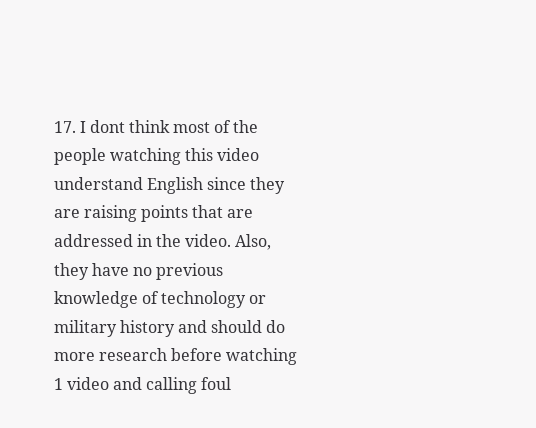17. I dont think most of the people watching this video understand English since they are raising points that are addressed in the video. Also, they have no previous knowledge of technology or military history and should do more research before watching 1 video and calling foul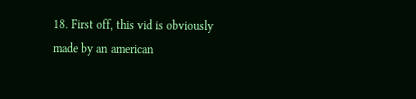18. First off, this vid is obviously made by an american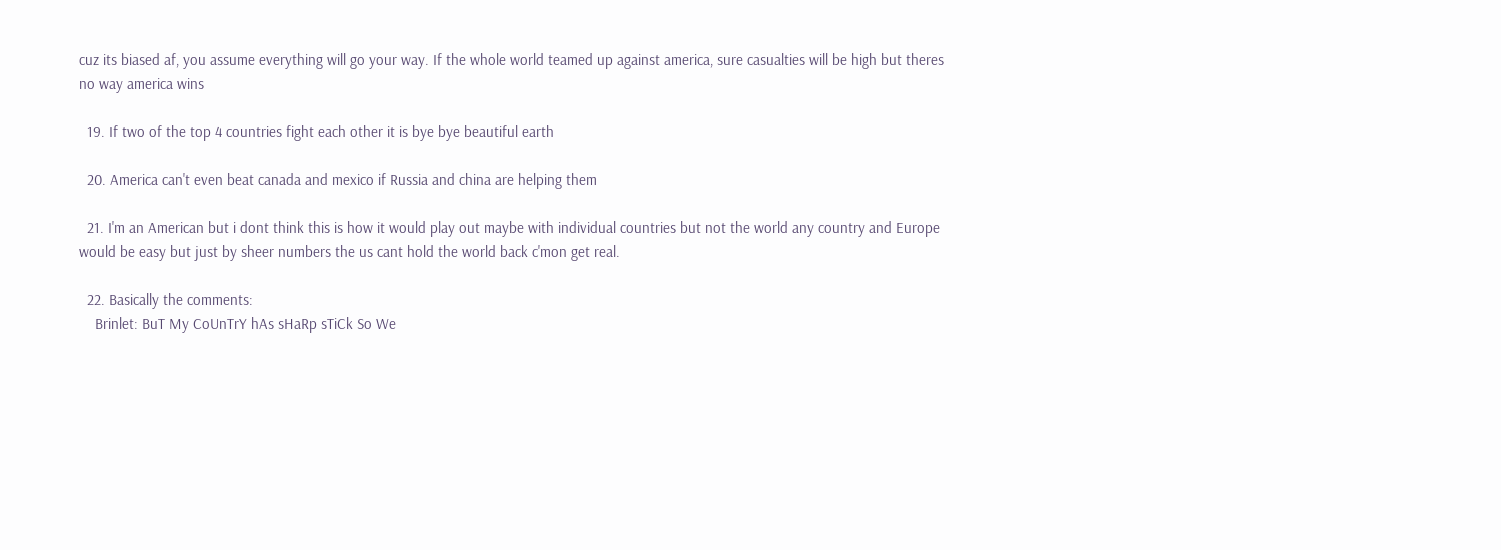cuz its biased af, you assume everything will go your way. If the whole world teamed up against america, sure casualties will be high but theres no way america wins

  19. If two of the top 4 countries fight each other it is bye bye beautiful earth

  20. America can't even beat canada and mexico if Russia and china are helping them

  21. I'm an American but i dont think this is how it would play out maybe with individual countries but not the world any country and Europe would be easy but just by sheer numbers the us cant hold the world back c'mon get real.

  22. Basically the comments:
    Brinlet: BuT My CoUnTrY hAs sHaRp sTiCk So We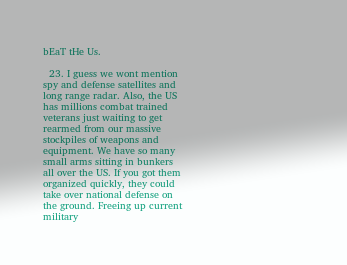bEaT tHe Us.

  23. I guess we wont mention spy and defense satellites and long range radar. Also, the US has millions combat trained veterans just waiting to get rearmed from our massive stockpiles of weapons and equipment. We have so many small arms sitting in bunkers all over the US. If you got them organized quickly, they could take over national defense on the ground. Freeing up current military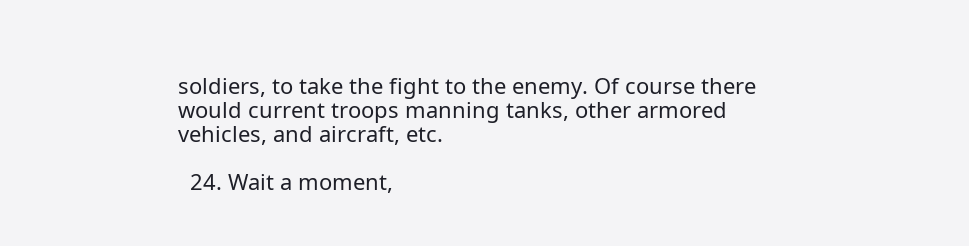soldiers, to take the fight to the enemy. Of course there would current troops manning tanks, other armored vehicles, and aircraft, etc.

  24. Wait a moment,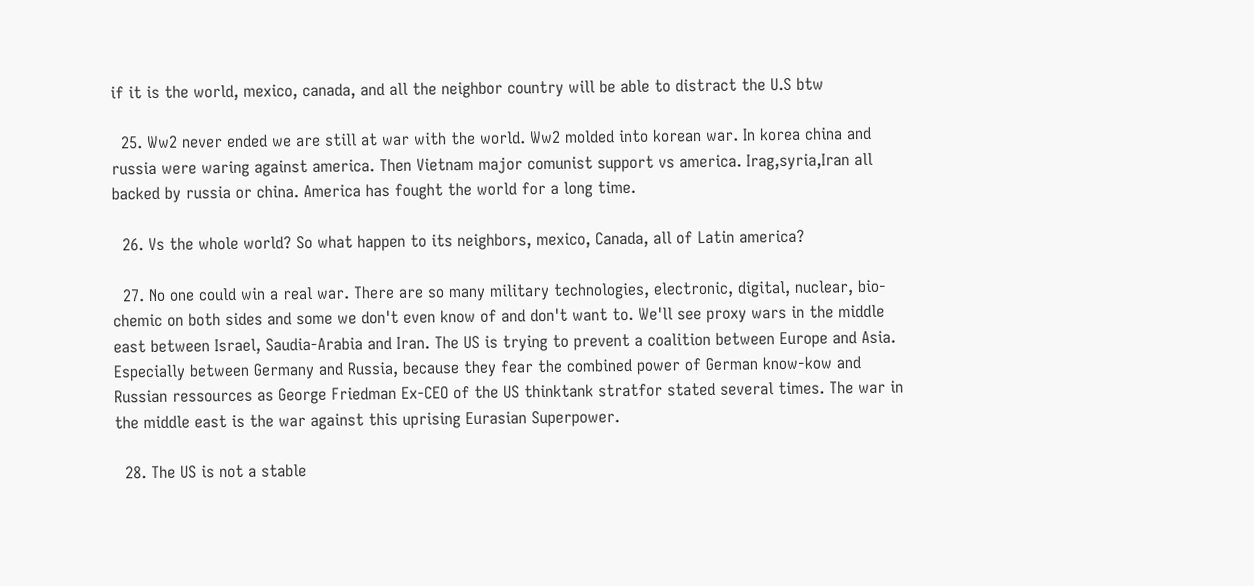if it is the world, mexico, canada, and all the neighbor country will be able to distract the U.S btw

  25. Ww2 never ended we are still at war with the world. Ww2 molded into korean war. In korea china and russia were waring against america. Then Vietnam major comunist support vs america. Irag,syria,Iran all backed by russia or china. America has fought the world for a long time.

  26. Vs the whole world? So what happen to its neighbors, mexico, Canada, all of Latin america?

  27. No one could win a real war. There are so many military technologies, electronic, digital, nuclear, bio-chemic on both sides and some we don't even know of and don't want to. We'll see proxy wars in the middle east between Israel, Saudia-Arabia and Iran. The US is trying to prevent a coalition between Europe and Asia. Especially between Germany and Russia, because they fear the combined power of German know-kow and Russian ressources as George Friedman Ex-CEO of the US thinktank stratfor stated several times. The war in the middle east is the war against this uprising Eurasian Superpower.

  28. The US is not a stable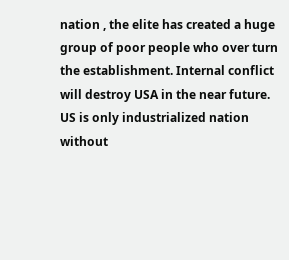nation , the elite has created a huge group of poor people who over turn the establishment. Internal conflict will destroy USA in the near future. US is only industrialized nation without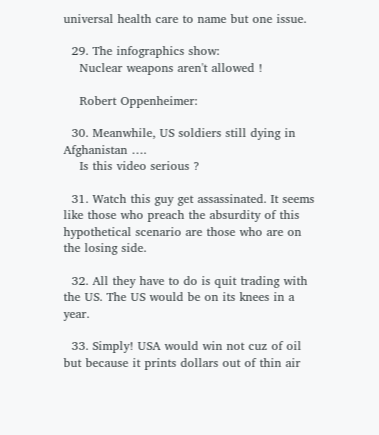universal health care to name but one issue.

  29. The infographics show:
    Nuclear weapons aren't allowed !

    Robert Oppenheimer:

  30. Meanwhile, US soldiers still dying in Afghanistan ….
    Is this video serious ?

  31. Watch this guy get assassinated. It seems like those who preach the absurdity of this hypothetical scenario are those who are on the losing side.

  32. All they have to do is quit trading with the US. The US would be on its knees in a year.

  33. Simply! USA would win not cuz of oil but because it prints dollars out of thin air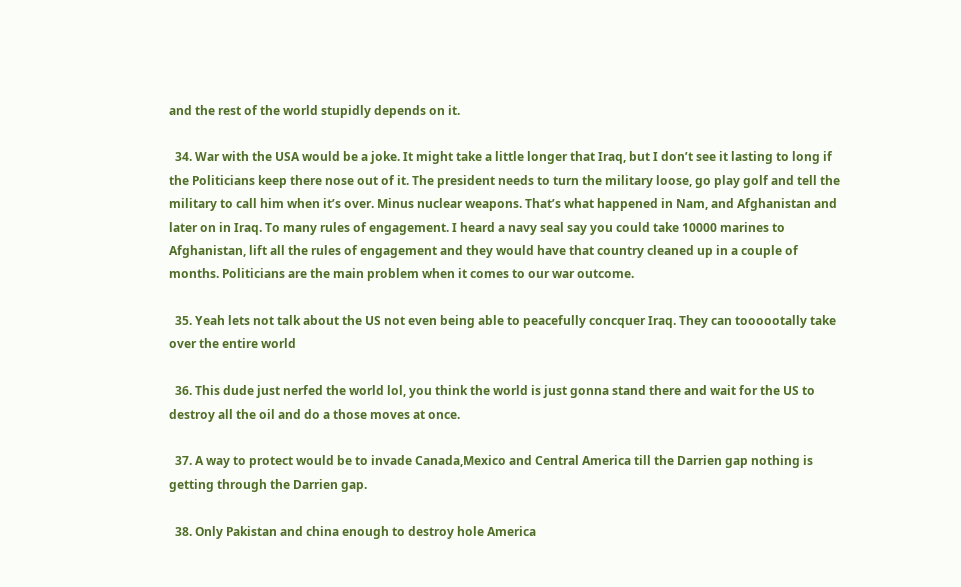and the rest of the world stupidly depends on it.

  34. War with the USA would be a joke. It might take a little longer that Iraq, but I don’t see it lasting to long if the Politicians keep there nose out of it. The president needs to turn the military loose, go play golf and tell the military to call him when it’s over. Minus nuclear weapons. That’s what happened in Nam, and Afghanistan and later on in Iraq. To many rules of engagement. I heard a navy seal say you could take 10000 marines to Afghanistan, lift all the rules of engagement and they would have that country cleaned up in a couple of months. Politicians are the main problem when it comes to our war outcome.

  35. Yeah lets not talk about the US not even being able to peacefully concquer Iraq. They can toooootally take over the entire world

  36. This dude just nerfed the world lol, you think the world is just gonna stand there and wait for the US to destroy all the oil and do a those moves at once.

  37. A way to protect would be to invade Canada,Mexico and Central America till the Darrien gap nothing is getting through the Darrien gap.

  38. Only Pakistan and china enough to destroy hole America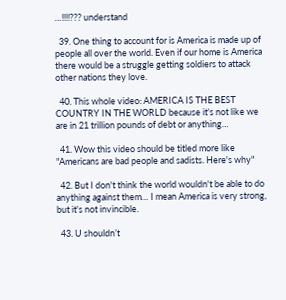…!!!!??? understand

  39. One thing to account for is America is made up of people all over the world. Even if our home is America there would be a struggle getting soldiers to attack other nations they love.

  40. This whole video: AMERICA IS THE BEST COUNTRY IN THE WORLD because it's not like we are in 21 trillion pounds of debt or anything…

  41. Wow this video should be titled more like "Americans are bad people and sadists. Here's why"

  42. But I don't think the world wouldn't be able to do anything against them… I mean America is very strong, but it's not invincible.

  43. U shouldn’t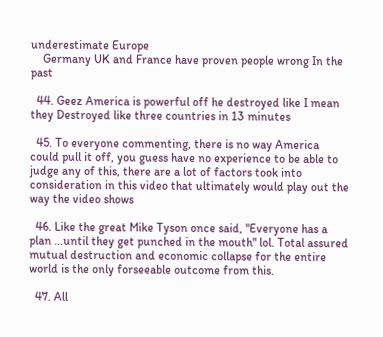underestimate Europe
    Germany UK and France have proven people wrong In the past

  44. Geez America is powerful off he destroyed like I mean they Destroyed like three countries in 13 minutes

  45. To everyone commenting, there is no way America could pull it off, you guess have no experience to be able to judge any of this, there are a lot of factors took into consideration in this video that ultimately would play out the way the video shows

  46. Like the great Mike Tyson once said, "Everyone has a plan …until they get punched in the mouth" lol. Total assured mutual destruction and economic collapse for the entire world is the only forseeable outcome from this.

  47. All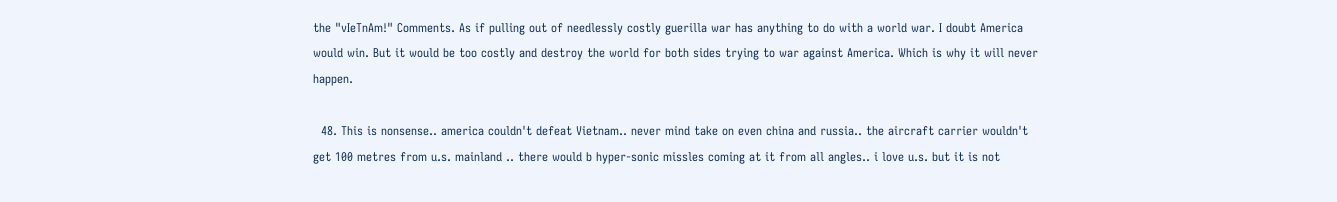the "vIeTnAm!" Comments. As if pulling out of needlessly costly guerilla war has anything to do with a world war. I doubt America would win. But it would be too costly and destroy the world for both sides trying to war against America. Which is why it will never happen.

  48. This is nonsense.. america couldn't defeat Vietnam.. never mind take on even china and russia.. the aircraft carrier wouldn't get 100 metres from u.s. mainland .. there would b hyper-sonic missles coming at it from all angles.. i love u.s. but it is not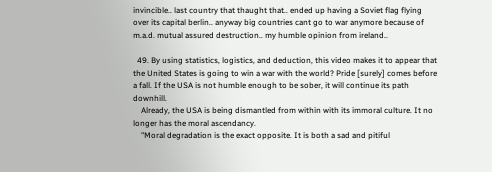invincible.. last country that thaught that.. ended up having a Soviet flag flying over its capital berlin.. anyway big countries cant go to war anymore because of m.a.d. mutual assured destruction.. my humble opinion from ireland..

  49. By using statistics, logistics, and deduction, this video makes it to appear that the United States is going to win a war with the world? Pride [surely] comes before a fall. If the USA is not humble enough to be sober, it will continue its path downhill.
    Already, the USA is being dismantled from within with its immoral culture. It no longer has the moral ascendancy.
    "Moral degradation is the exact opposite. It is both a sad and pitiful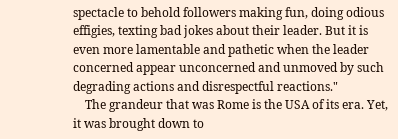spectacle to behold followers making fun, doing odious effigies, texting bad jokes about their leader. But it is even more lamentable and pathetic when the leader concerned appear unconcerned and unmoved by such degrading actions and disrespectful reactions."
    The grandeur that was Rome is the USA of its era. Yet, it was brought down to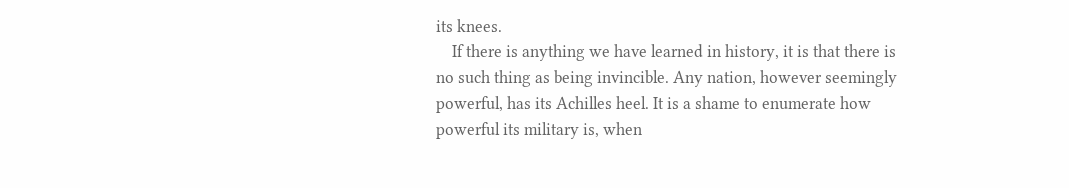its knees.
    If there is anything we have learned in history, it is that there is no such thing as being invincible. Any nation, however seemingly powerful, has its Achilles heel. It is a shame to enumerate how powerful its military is, when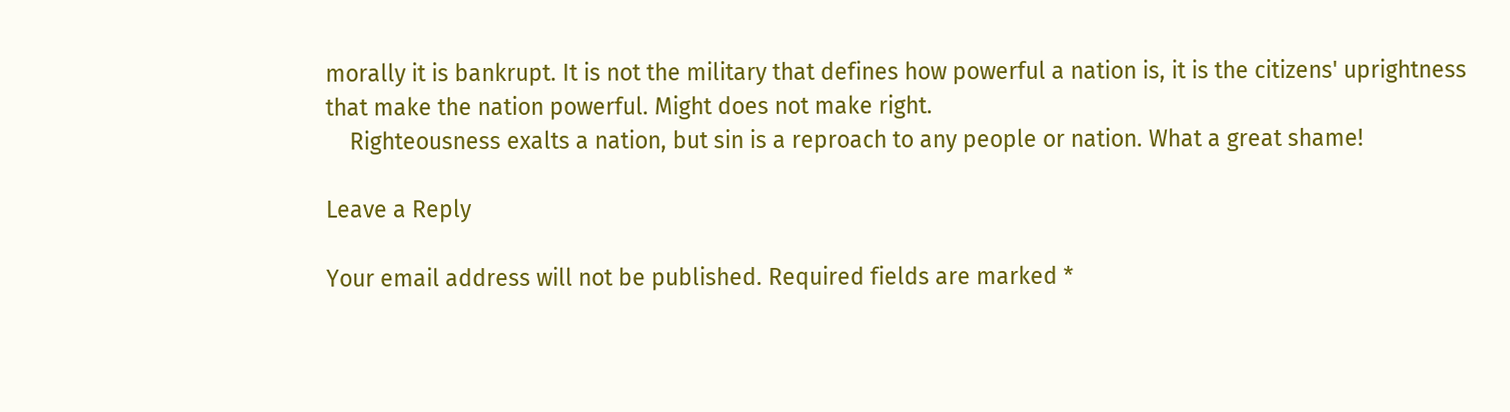morally it is bankrupt. It is not the military that defines how powerful a nation is, it is the citizens' uprightness that make the nation powerful. Might does not make right.
    Righteousness exalts a nation, but sin is a reproach to any people or nation. What a great shame!

Leave a Reply

Your email address will not be published. Required fields are marked *